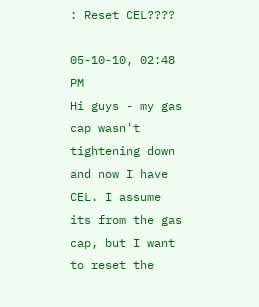: Reset CEL????

05-10-10, 02:48 PM
Hi guys - my gas cap wasn't tightening down and now I have CEL. I assume its from the gas cap, but I want to reset the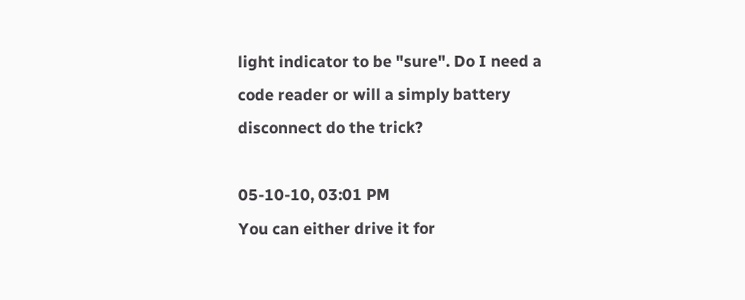light indicator to be "sure". Do I need a code reader or will a simply battery disconnect do the trick?

05-10-10, 03:01 PM
You can either drive it for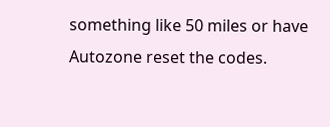something like 50 miles or have Autozone reset the codes.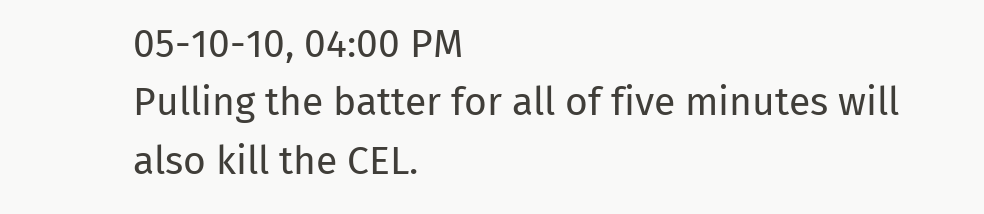05-10-10, 04:00 PM
Pulling the batter for all of five minutes will also kill the CEL.